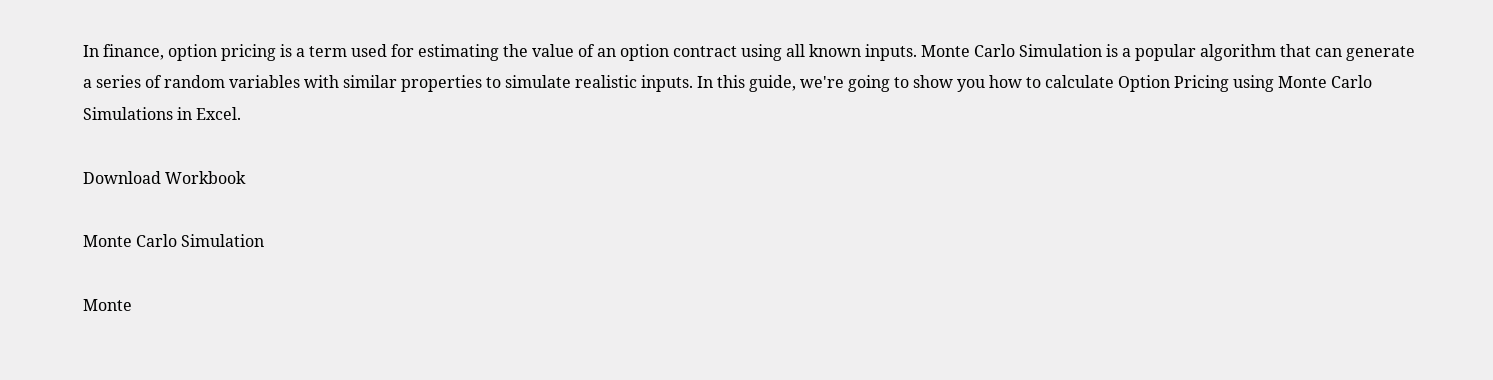In finance, option pricing is a term used for estimating the value of an option contract using all known inputs. Monte Carlo Simulation is a popular algorithm that can generate a series of random variables with similar properties to simulate realistic inputs. In this guide, we're going to show you how to calculate Option Pricing using Monte Carlo Simulations in Excel.

Download Workbook

Monte Carlo Simulation

Monte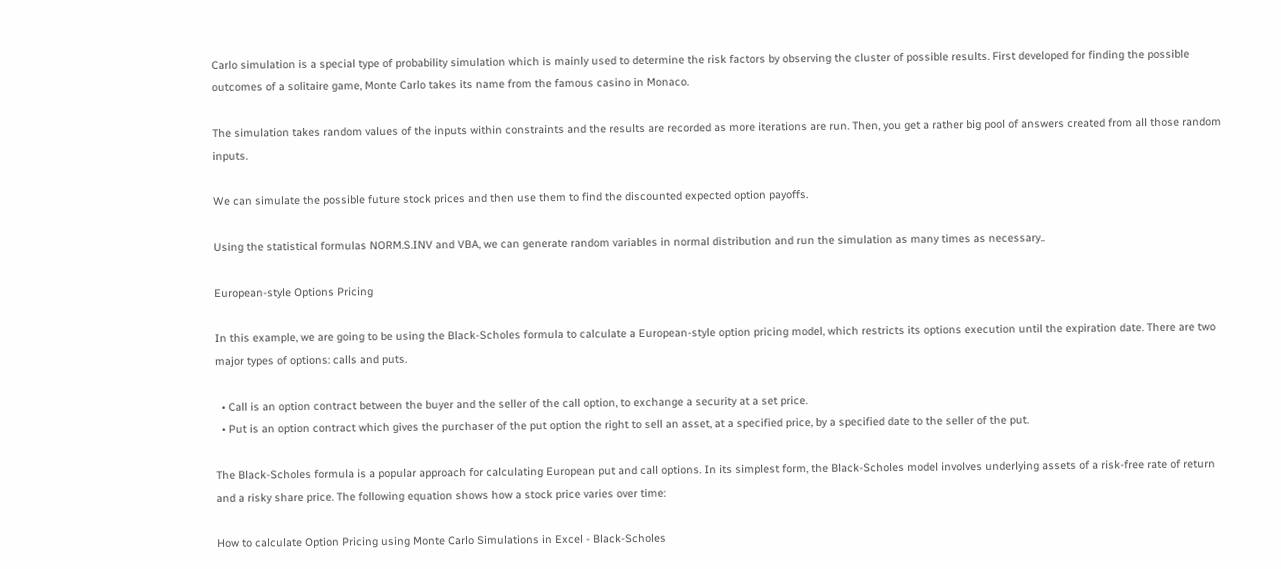Carlo simulation is a special type of probability simulation which is mainly used to determine the risk factors by observing the cluster of possible results. First developed for finding the possible outcomes of a solitaire game, Monte Carlo takes its name from the famous casino in Monaco.

The simulation takes random values of the inputs within constraints and the results are recorded as more iterations are run. Then, you get a rather big pool of answers created from all those random inputs.

We can simulate the possible future stock prices and then use them to find the discounted expected option payoffs.

Using the statistical formulas NORM.S.INV and VBA, we can generate random variables in normal distribution and run the simulation as many times as necessary..

European-style Options Pricing

In this example, we are going to be using the Black-Scholes formula to calculate a European-style option pricing model, which restricts its options execution until the expiration date. There are two major types of options: calls and puts.

  • Call is an option contract between the buyer and the seller of the call option, to exchange a security at a set price.
  • Put is an option contract which gives the purchaser of the put option the right to sell an asset, at a specified price, by a specified date to the seller of the put.

The Black-Scholes formula is a popular approach for calculating European put and call options. In its simplest form, the Black-Scholes model involves underlying assets of a risk-free rate of return and a risky share price. The following equation shows how a stock price varies over time:

How to calculate Option Pricing using Monte Carlo Simulations in Excel - Black-Scholes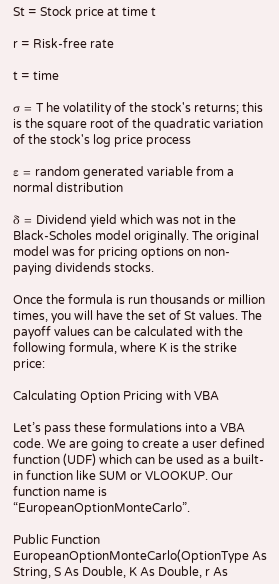St = Stock price at time t

r = Risk-free rate

t = time

σ = T he volatility of the stock's returns; this is the square root of the quadratic variation of the stock's log price process

ε = random generated variable from a normal distribution

δ = Dividend yield which was not in the Black-Scholes model originally. The original model was for pricing options on non-paying dividends stocks.

Once the formula is run thousands or million times, you will have the set of St values. The payoff values can be calculated with the following formula, where K is the strike price:

Calculating Option Pricing with VBA

Let’s pass these formulations into a VBA code. We are going to create a user defined function (UDF) which can be used as a built-in function like SUM or VLOOKUP. Our function name is “EuropeanOptionMonteCarlo”.

Public Function EuropeanOptionMonteCarlo(OptionType As String, S As Double, K As Double, r As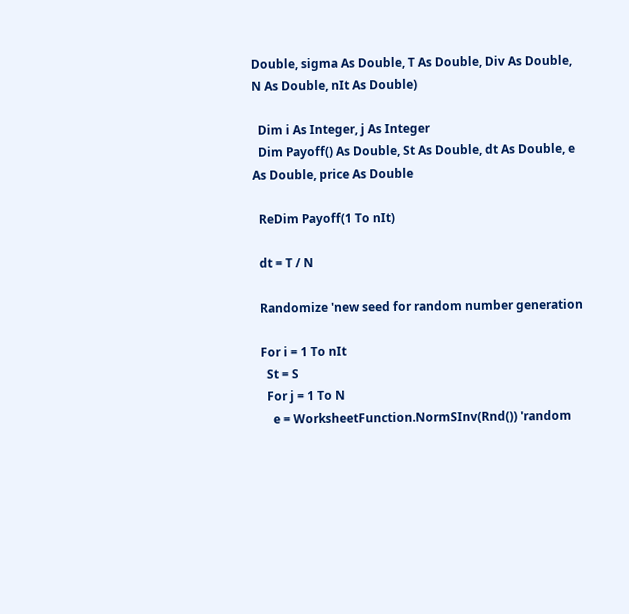Double, sigma As Double, T As Double, Div As Double, N As Double, nIt As Double)

  Dim i As Integer, j As Integer
  Dim Payoff() As Double, St As Double, dt As Double, e As Double, price As Double

  ReDim Payoff(1 To nIt)

  dt = T / N

  Randomize 'new seed for random number generation

  For i = 1 To nIt
    St = S
    For j = 1 To N
      e = WorksheetFunction.NormSInv(Rnd()) 'random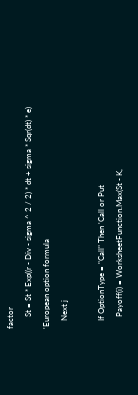factor
      St = St * Exp((r - Div - sigma ^ 2 / 2) * dt + sigma * Sqr(dt) * e) 'European option formula
    Next j

    If OptionType = "Call" Then 'Call or Put
      Payoff(i) = WorksheetFunction.Max(St - K,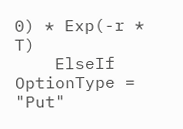0) * Exp(-r * T)
    ElseIf OptionType = "Put"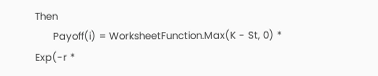Then
      Payoff(i) = WorksheetFunction.Max(K - St, 0) * Exp(-r *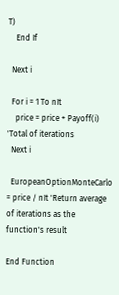T)
    End If

  Next i

  For i = 1 To nIt
    price = price + Payoff(i) 'Total of iterations
  Next i

  EuropeanOptionMonteCarlo = price / nIt 'Return average of iterations as the function's result

End Function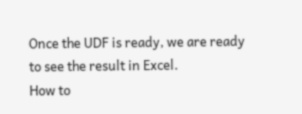Once the UDF is ready, we are ready to see the result in Excel.
How to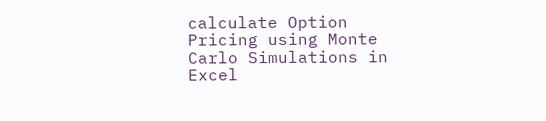calculate Option Pricing using Monte Carlo Simulations in Excel